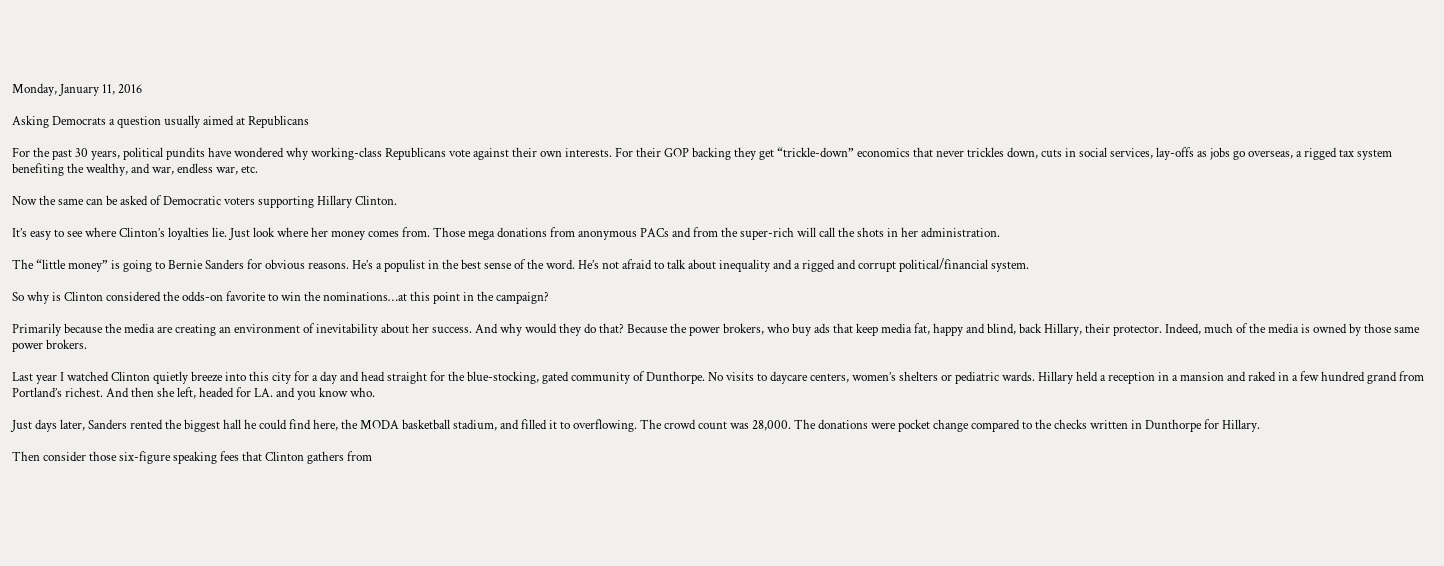Monday, January 11, 2016

Asking Democrats a question usually aimed at Republicans

For the past 30 years, political pundits have wondered why working-class Republicans vote against their own interests. For their GOP backing they get “trickle-down” economics that never trickles down, cuts in social services, lay-offs as jobs go overseas, a rigged tax system benefiting the wealthy, and war, endless war, etc.

Now the same can be asked of Democratic voters supporting Hillary Clinton.

It’s easy to see where Clinton’s loyalties lie. Just look where her money comes from. Those mega donations from anonymous PACs and from the super-rich will call the shots in her administration.

The “little money” is going to Bernie Sanders for obvious reasons. He’s a populist in the best sense of the word. He’s not afraid to talk about inequality and a rigged and corrupt political/financial system.

So why is Clinton considered the odds-on favorite to win the nominations…at this point in the campaign?

Primarily because the media are creating an environment of inevitability about her success. And why would they do that? Because the power brokers, who buy ads that keep media fat, happy and blind, back Hillary, their protector. Indeed, much of the media is owned by those same power brokers.

Last year I watched Clinton quietly breeze into this city for a day and head straight for the blue-stocking, gated community of Dunthorpe. No visits to daycare centers, women’s shelters or pediatric wards. Hillary held a reception in a mansion and raked in a few hundred grand from Portland’s richest. And then she left, headed for LA. and you know who.

Just days later, Sanders rented the biggest hall he could find here, the MODA basketball stadium, and filled it to overflowing. The crowd count was 28,000. The donations were pocket change compared to the checks written in Dunthorpe for Hillary.

Then consider those six-figure speaking fees that Clinton gathers from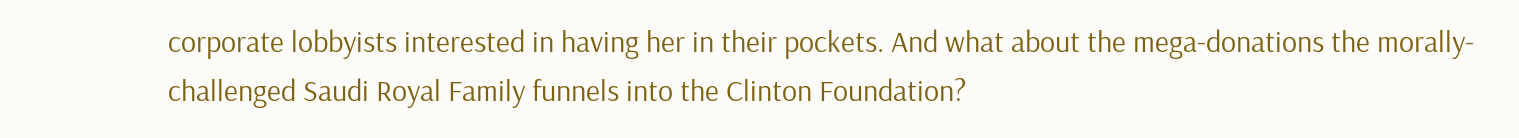corporate lobbyists interested in having her in their pockets. And what about the mega-donations the morally-challenged Saudi Royal Family funnels into the Clinton Foundation?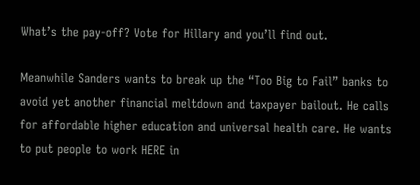What’s the pay-off? Vote for Hillary and you’ll find out.

Meanwhile Sanders wants to break up the “Too Big to Fail” banks to avoid yet another financial meltdown and taxpayer bailout. He calls for affordable higher education and universal health care. He wants to put people to work HERE in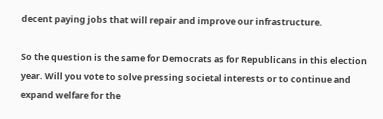decent paying jobs that will repair and improve our infrastructure.

So the question is the same for Democrats as for Republicans in this election year. Will you vote to solve pressing societal interests or to continue and expand welfare for the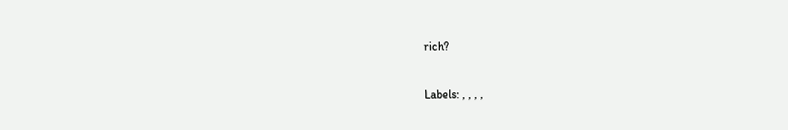rich?

Labels: , , , ,